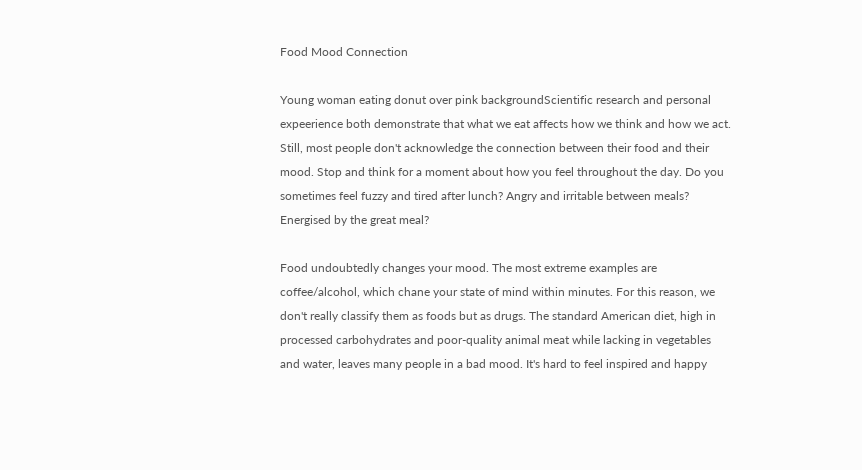Food Mood Connection

Young woman eating donut over pink backgroundScientific research and personal expeerience both demonstrate that what we eat affects how we think and how we act. Still, most people don't acknowledge the connection between their food and their mood. Stop and think for a moment about how you feel throughout the day. Do you sometimes feel fuzzy and tired after lunch? Angry and irritable between meals? Energised by the great meal?

Food undoubtedly changes your mood. The most extreme examples are coffee/alcohol, which chane your state of mind within minutes. For this reason, we don't really classify them as foods but as drugs. The standard American diet, high in processed carbohydrates and poor-quality animal meat while lacking in vegetables and water, leaves many people in a bad mood. It's hard to feel inspired and happy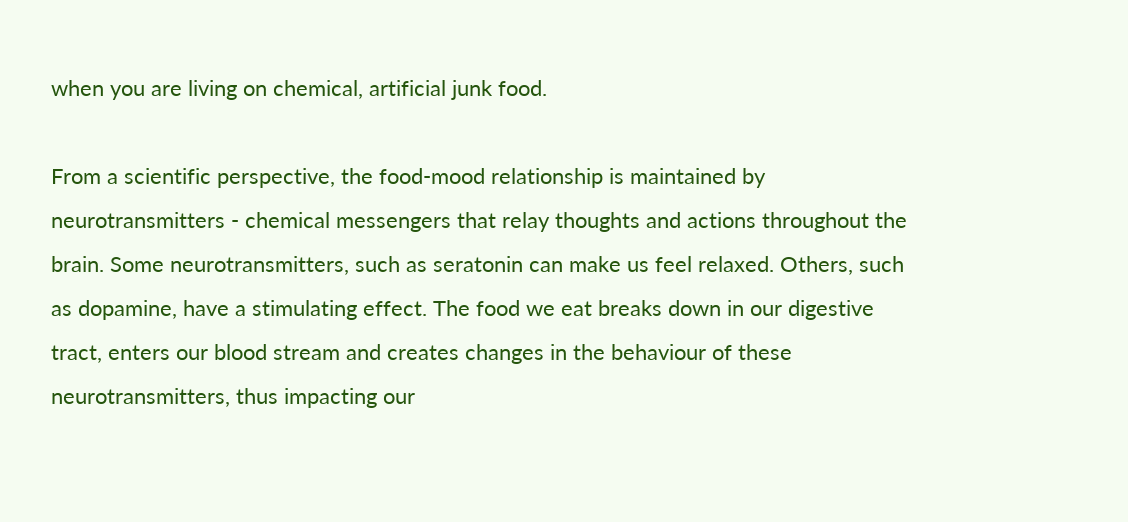when you are living on chemical, artificial junk food.

From a scientific perspective, the food-mood relationship is maintained by neurotransmitters - chemical messengers that relay thoughts and actions throughout the brain. Some neurotransmitters, such as seratonin can make us feel relaxed. Others, such as dopamine, have a stimulating effect. The food we eat breaks down in our digestive tract, enters our blood stream and creates changes in the behaviour of these neurotransmitters, thus impacting our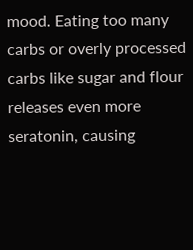mood. Eating too many carbs or overly processed carbs like sugar and flour releases even more seratonin, causing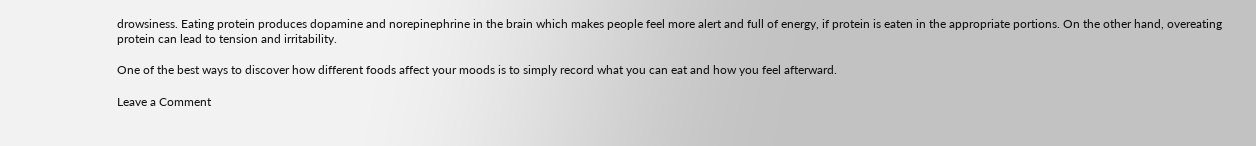drowsiness. Eating protein produces dopamine and norepinephrine in the brain which makes people feel more alert and full of energy, if protein is eaten in the appropriate portions. On the other hand, overeating protein can lead to tension and irritability.

One of the best ways to discover how different foods affect your moods is to simply record what you can eat and how you feel afterward.

Leave a Comment